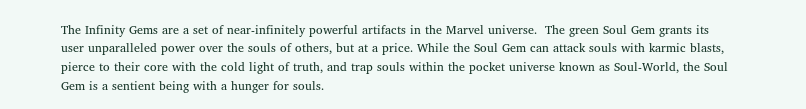The Infinity Gems are a set of near-infinitely powerful artifacts in the Marvel universe.  The green Soul Gem grants its user unparalleled power over the souls of others, but at a price. While the Soul Gem can attack souls with karmic blasts, pierce to their core with the cold light of truth, and trap souls within the pocket universe known as Soul-World, the Soul Gem is a sentient being with a hunger for souls.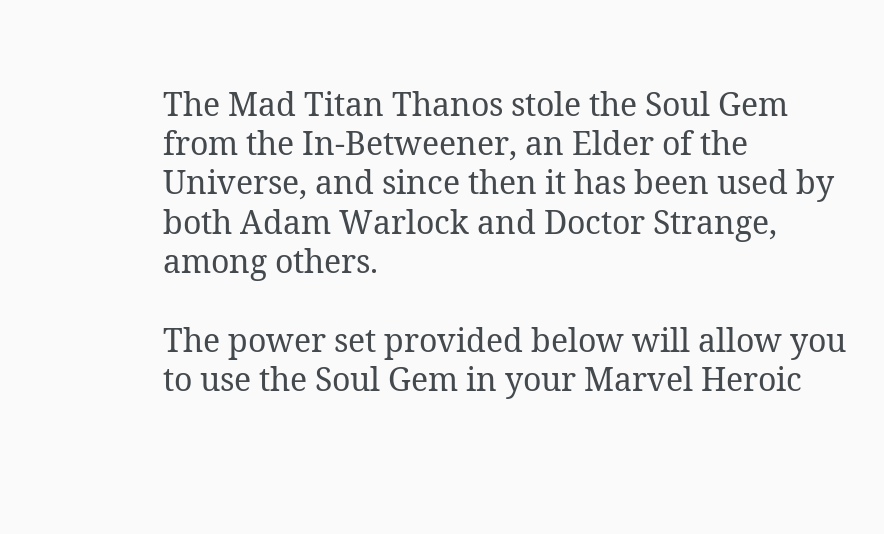The Mad Titan Thanos stole the Soul Gem from the In-Betweener, an Elder of the Universe, and since then it has been used by both Adam Warlock and Doctor Strange, among others.

The power set provided below will allow you to use the Soul Gem in your Marvel Heroic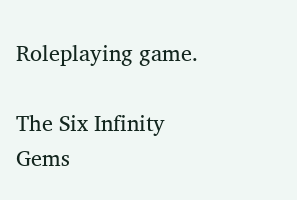Roleplaying game.

The Six Infinity Gems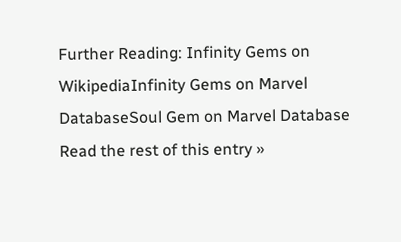Further Reading: Infinity Gems on WikipediaInfinity Gems on Marvel DatabaseSoul Gem on Marvel Database
Read the rest of this entry »